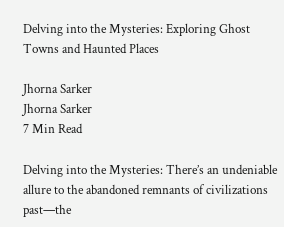Delving into the Mysteries: Exploring Ghost Towns and Haunted Places

Jhorna Sarker
Jhorna Sarker
7 Min Read

Delving into the Mysteries: There’s an undeniable allure to the abandoned remnants of civilizations past—the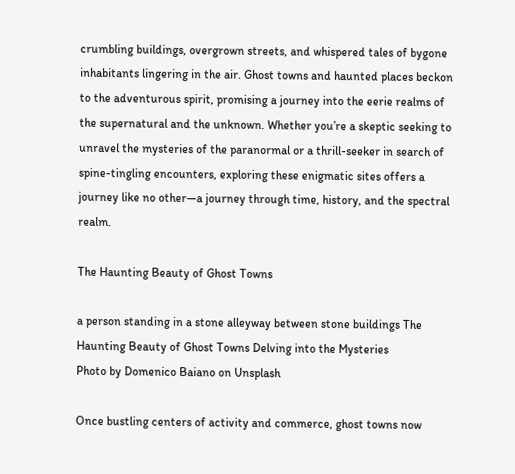crumbling buildings, overgrown streets, and whispered tales of bygone inhabitants lingering in the air. Ghost towns and haunted places beckon to the adventurous spirit, promising a journey into the eerie realms of the supernatural and the unknown. Whether you’re a skeptic seeking to unravel the mysteries of the paranormal or a thrill-seeker in search of spine-tingling encounters, exploring these enigmatic sites offers a journey like no other—a journey through time, history, and the spectral realm.

The Haunting Beauty of Ghost Towns

a person standing in a stone alleyway between stone buildings The Haunting Beauty of Ghost Towns Delving into the Mysteries
Photo by Domenico Baiano on Unsplash

Once bustling centers of activity and commerce, ghost towns now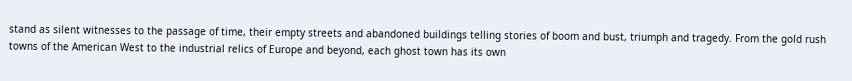stand as silent witnesses to the passage of time, their empty streets and abandoned buildings telling stories of boom and bust, triumph and tragedy. From the gold rush towns of the American West to the industrial relics of Europe and beyond, each ghost town has its own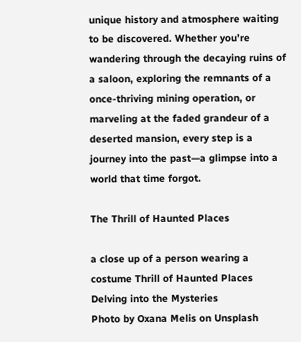unique history and atmosphere waiting to be discovered. Whether you’re wandering through the decaying ruins of a saloon, exploring the remnants of a once-thriving mining operation, or marveling at the faded grandeur of a deserted mansion, every step is a journey into the past—a glimpse into a world that time forgot.

The Thrill of Haunted Places

a close up of a person wearing a costume Thrill of Haunted Places Delving into the Mysteries
Photo by Oxana Melis on Unsplash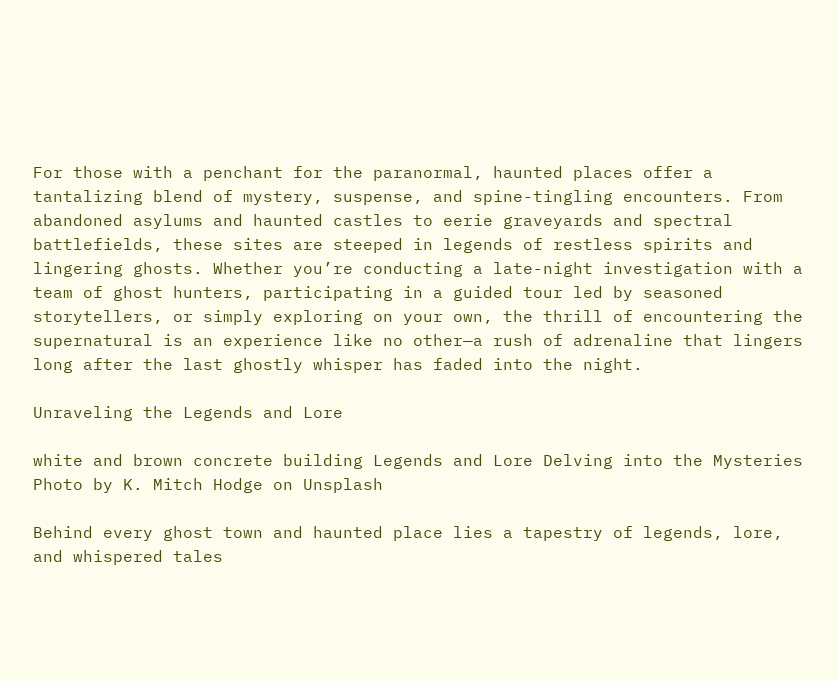For those with a penchant for the paranormal, haunted places offer a tantalizing blend of mystery, suspense, and spine-tingling encounters. From abandoned asylums and haunted castles to eerie graveyards and spectral battlefields, these sites are steeped in legends of restless spirits and lingering ghosts. Whether you’re conducting a late-night investigation with a team of ghost hunters, participating in a guided tour led by seasoned storytellers, or simply exploring on your own, the thrill of encountering the supernatural is an experience like no other—a rush of adrenaline that lingers long after the last ghostly whisper has faded into the night.

Unraveling the Legends and Lore

white and brown concrete building Legends and Lore Delving into the Mysteries
Photo by K. Mitch Hodge on Unsplash

Behind every ghost town and haunted place lies a tapestry of legends, lore, and whispered tales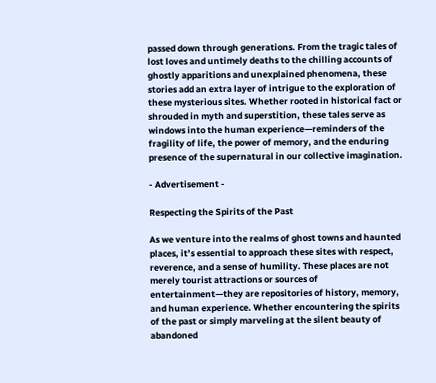passed down through generations. From the tragic tales of lost loves and untimely deaths to the chilling accounts of ghostly apparitions and unexplained phenomena, these stories add an extra layer of intrigue to the exploration of these mysterious sites. Whether rooted in historical fact or shrouded in myth and superstition, these tales serve as windows into the human experience—reminders of the fragility of life, the power of memory, and the enduring presence of the supernatural in our collective imagination.

- Advertisement -

Respecting the Spirits of the Past

As we venture into the realms of ghost towns and haunted places, it’s essential to approach these sites with respect, reverence, and a sense of humility. These places are not merely tourist attractions or sources of entertainment—they are repositories of history, memory, and human experience. Whether encountering the spirits of the past or simply marveling at the silent beauty of abandoned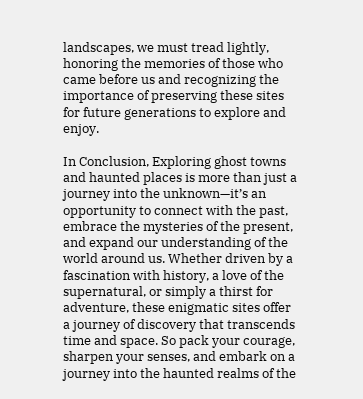landscapes, we must tread lightly, honoring the memories of those who came before us and recognizing the importance of preserving these sites for future generations to explore and enjoy.

In Conclusion, Exploring ghost towns and haunted places is more than just a journey into the unknown—it’s an opportunity to connect with the past, embrace the mysteries of the present, and expand our understanding of the world around us. Whether driven by a fascination with history, a love of the supernatural, or simply a thirst for adventure, these enigmatic sites offer a journey of discovery that transcends time and space. So pack your courage, sharpen your senses, and embark on a journey into the haunted realms of the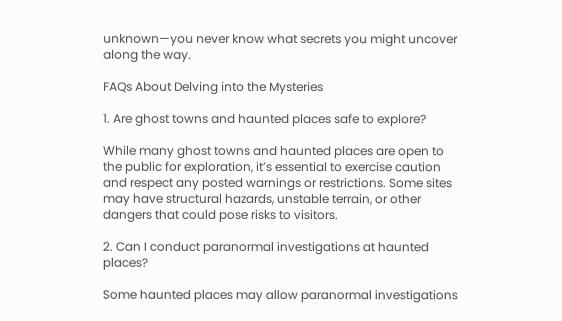unknown—you never know what secrets you might uncover along the way.

FAQs About Delving into the Mysteries

1. Are ghost towns and haunted places safe to explore?

While many ghost towns and haunted places are open to the public for exploration, it’s essential to exercise caution and respect any posted warnings or restrictions. Some sites may have structural hazards, unstable terrain, or other dangers that could pose risks to visitors.

2. Can I conduct paranormal investigations at haunted places?

Some haunted places may allow paranormal investigations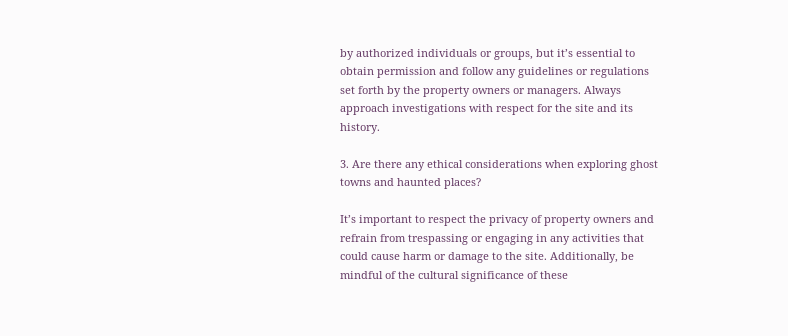by authorized individuals or groups, but it’s essential to obtain permission and follow any guidelines or regulations set forth by the property owners or managers. Always approach investigations with respect for the site and its history.

3. Are there any ethical considerations when exploring ghost towns and haunted places?

It’s important to respect the privacy of property owners and refrain from trespassing or engaging in any activities that could cause harm or damage to the site. Additionally, be mindful of the cultural significance of these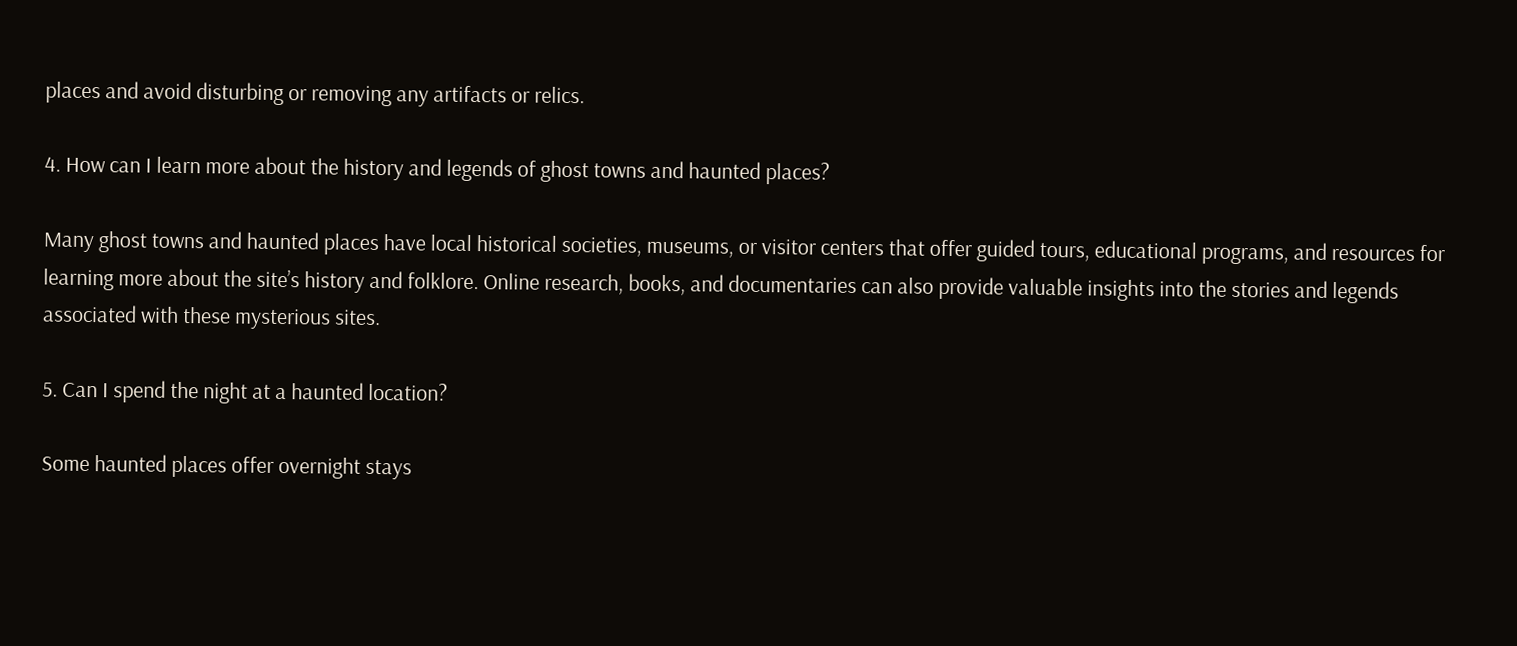places and avoid disturbing or removing any artifacts or relics.

4. How can I learn more about the history and legends of ghost towns and haunted places?

Many ghost towns and haunted places have local historical societies, museums, or visitor centers that offer guided tours, educational programs, and resources for learning more about the site’s history and folklore. Online research, books, and documentaries can also provide valuable insights into the stories and legends associated with these mysterious sites.

5. Can I spend the night at a haunted location?

Some haunted places offer overnight stays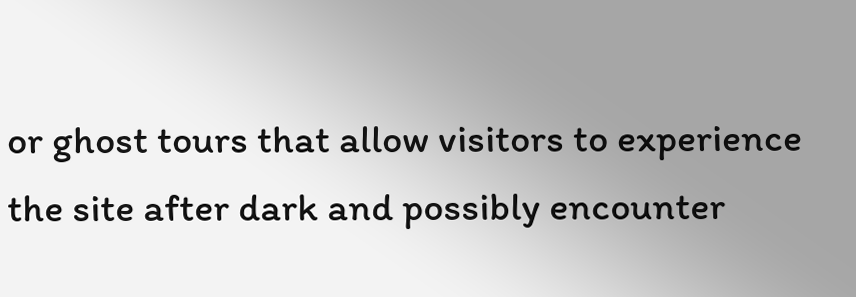or ghost tours that allow visitors to experience the site after dark and possibly encounter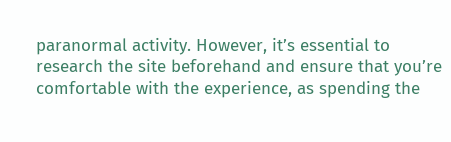paranormal activity. However, it’s essential to research the site beforehand and ensure that you’re comfortable with the experience, as spending the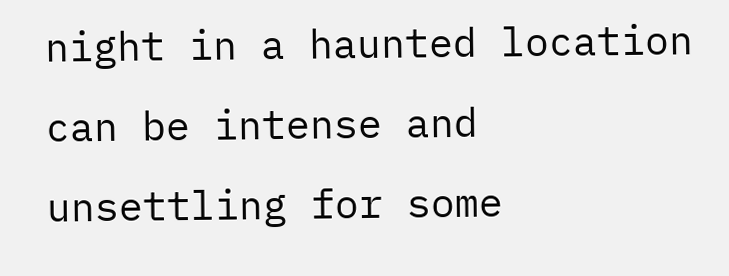night in a haunted location can be intense and unsettling for some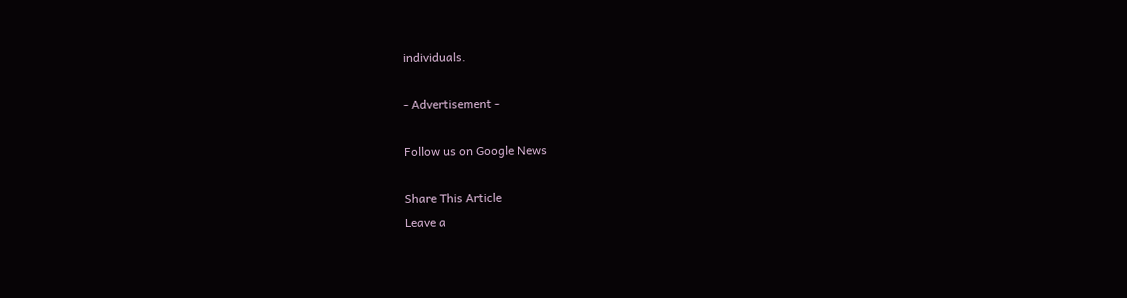individuals.

- Advertisement -

Follow us on Google News

Share This Article
Leave a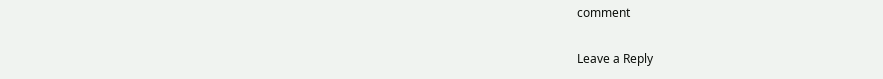comment

Leave a Reply